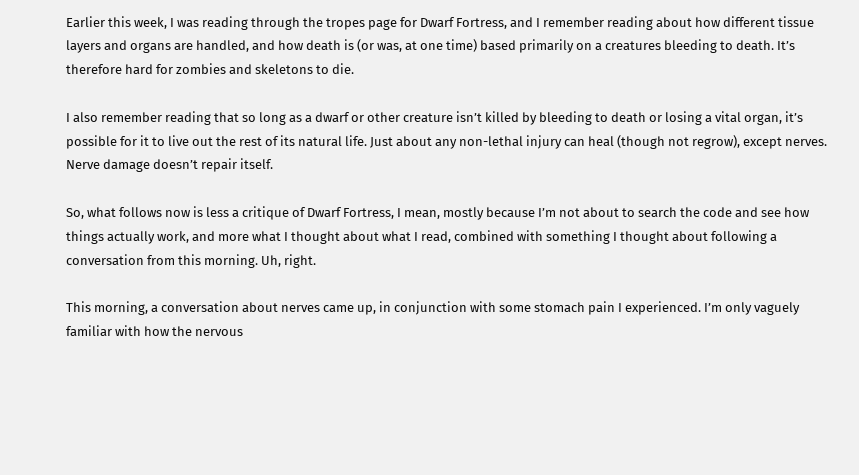Earlier this week, I was reading through the tropes page for Dwarf Fortress, and I remember reading about how different tissue layers and organs are handled, and how death is (or was, at one time) based primarily on a creatures bleeding to death. It’s therefore hard for zombies and skeletons to die.

I also remember reading that so long as a dwarf or other creature isn’t killed by bleeding to death or losing a vital organ, it’s possible for it to live out the rest of its natural life. Just about any non-lethal injury can heal (though not regrow), except nerves. Nerve damage doesn’t repair itself.

So, what follows now is less a critique of Dwarf Fortress, I mean, mostly because I’m not about to search the code and see how things actually work, and more what I thought about what I read, combined with something I thought about following a conversation from this morning. Uh, right.

This morning, a conversation about nerves came up, in conjunction with some stomach pain I experienced. I’m only vaguely familiar with how the nervous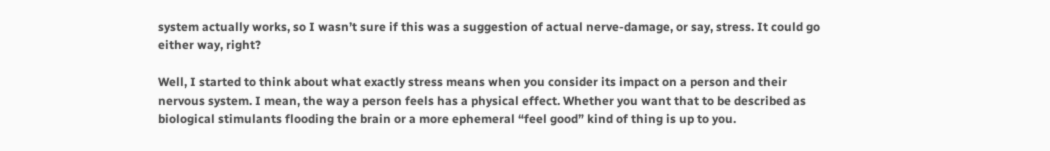system actually works, so I wasn’t sure if this was a suggestion of actual nerve-damage, or say, stress. It could go either way, right?

Well, I started to think about what exactly stress means when you consider its impact on a person and their nervous system. I mean, the way a person feels has a physical effect. Whether you want that to be described as biological stimulants flooding the brain or a more ephemeral “feel good” kind of thing is up to you.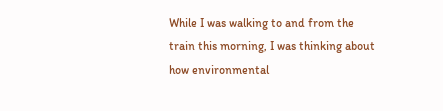While I was walking to and from the train this morning, I was thinking about how environmental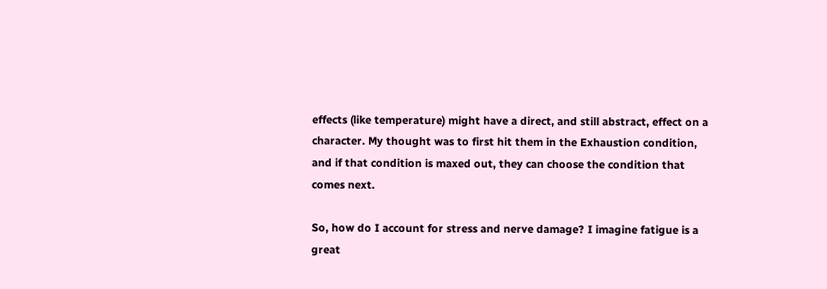effects (like temperature) might have a direct, and still abstract, effect on a character. My thought was to first hit them in the Exhaustion condition, and if that condition is maxed out, they can choose the condition that comes next.

So, how do I account for stress and nerve damage? I imagine fatigue is a great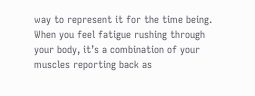way to represent it for the time being. When you feel fatigue rushing through your body, it’s a combination of your muscles reporting back as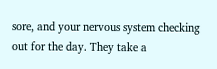sore, and your nervous system checking out for the day. They take a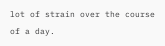lot of strain over the course of a day.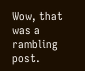Wow, that was a rambling post.